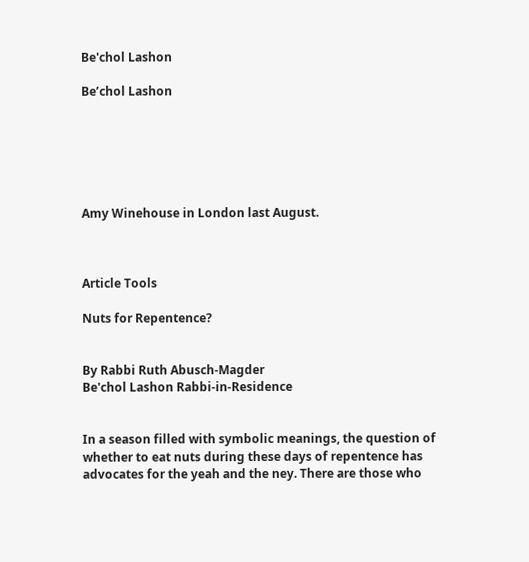Be'chol Lashon

Be’chol Lashon






Amy Winehouse in London last August.



Article Tools

Nuts for Repentence?


By Rabbi Ruth Abusch-Magder
Be'chol Lashon Rabbi-in-Residence


In a season filled with symbolic meanings, the question of whether to eat nuts during these days of repentence has advocates for the yeah and the ney. There are those who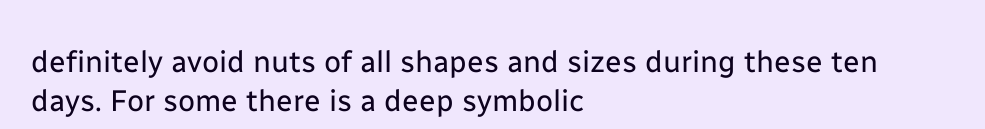definitely avoid nuts of all shapes and sizes during these ten days. For some there is a deep symbolic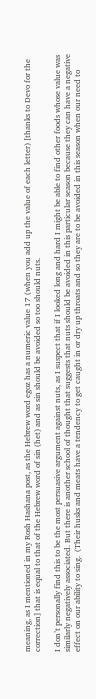meaning, as I mentioned in my Rosh Hashana post, as the Hebrew word egoz has a numeric value 17 (when you add up the value of each letter) [thanks to Devo for the correction] that is equal to that of the Hebrew word of sin (het) and as sin should be avoided so too should nuts.

I don’t personally find this to be the most persuasive argument against nuts, as I suspect that if I looked long and hard I might be able to find other foods whose value was similarly negatively associated. But there is another school of thought that suggests that nuts should be avoided in this particular season because they can have a negative effect on our ability to sing.  (Their husks and meats have a tendency to get caught in or dry up throats and so they are to be avoided in this season when our need to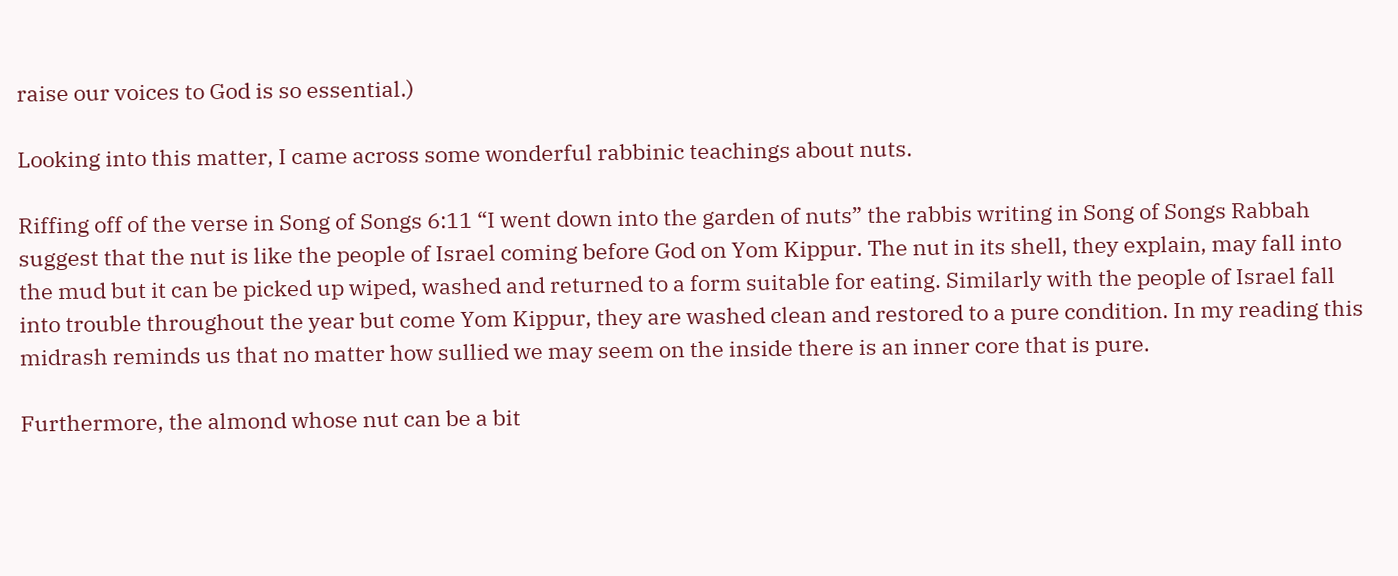raise our voices to God is so essential.)

Looking into this matter, I came across some wonderful rabbinic teachings about nuts.

Riffing off of the verse in Song of Songs 6:11 “I went down into the garden of nuts” the rabbis writing in Song of Songs Rabbah suggest that the nut is like the people of Israel coming before God on Yom Kippur. The nut in its shell, they explain, may fall into the mud but it can be picked up wiped, washed and returned to a form suitable for eating. Similarly with the people of Israel fall into trouble throughout the year but come Yom Kippur, they are washed clean and restored to a pure condition. In my reading this midrash reminds us that no matter how sullied we may seem on the inside there is an inner core that is pure.

Furthermore, the almond whose nut can be a bit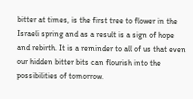bitter at times, is the first tree to flower in the Israeli spring and as a result is a sign of hope and rebirth. It is a reminder to all of us that even our hidden bitter bits can flourish into the possibilities of tomorrow.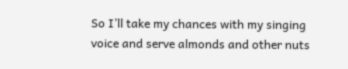So I’ll take my chances with my singing voice and serve almonds and other nuts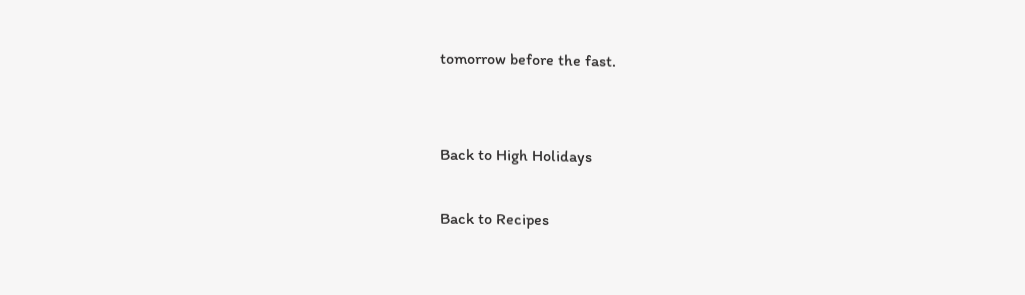tomorrow before the fast.


Back to High Holidays

Back to Recipes